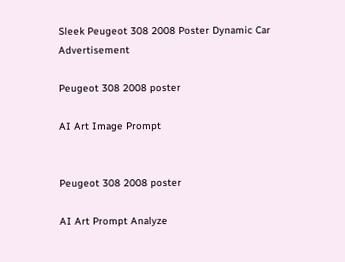Sleek Peugeot 308 2008 Poster Dynamic Car Advertisement

Peugeot 308 2008 poster

AI Art Image Prompt


Peugeot 308 2008 poster

AI Art Prompt Analyze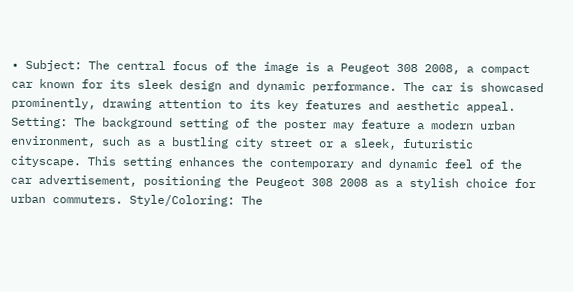• Subject: The central focus of the image is a Peugeot 308 2008, a compact car known for its sleek design and dynamic performance. The car is showcased prominently, drawing attention to its key features and aesthetic appeal. Setting: The background setting of the poster may feature a modern urban environment, such as a bustling city street or a sleek, futuristic cityscape. This setting enhances the contemporary and dynamic feel of the car advertisement, positioning the Peugeot 308 2008 as a stylish choice for urban commuters. Style/Coloring: The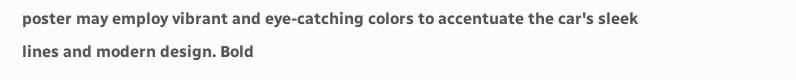poster may employ vibrant and eye-catching colors to accentuate the car's sleek lines and modern design. Bold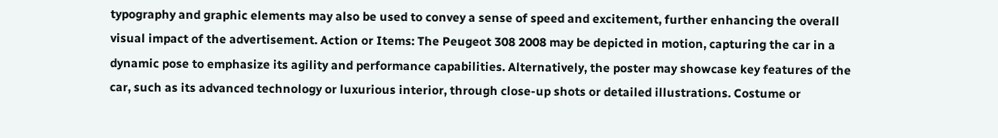typography and graphic elements may also be used to convey a sense of speed and excitement, further enhancing the overall visual impact of the advertisement. Action or Items: The Peugeot 308 2008 may be depicted in motion, capturing the car in a dynamic pose to emphasize its agility and performance capabilities. Alternatively, the poster may showcase key features of the car, such as its advanced technology or luxurious interior, through close-up shots or detailed illustrations. Costume or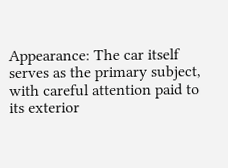Appearance: The car itself serves as the primary subject, with careful attention paid to its exterior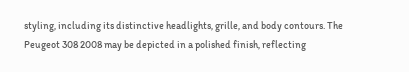styling, including its distinctive headlights, grille, and body contours. The Peugeot 308 2008 may be depicted in a polished finish, reflecting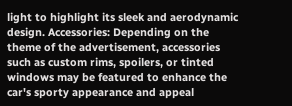light to highlight its sleek and aerodynamic design. Accessories: Depending on the theme of the advertisement, accessories such as custom rims, spoilers, or tinted windows may be featured to enhance the car's sporty appearance and appeal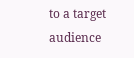to a target audience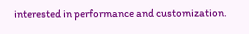interested in performance and customization.